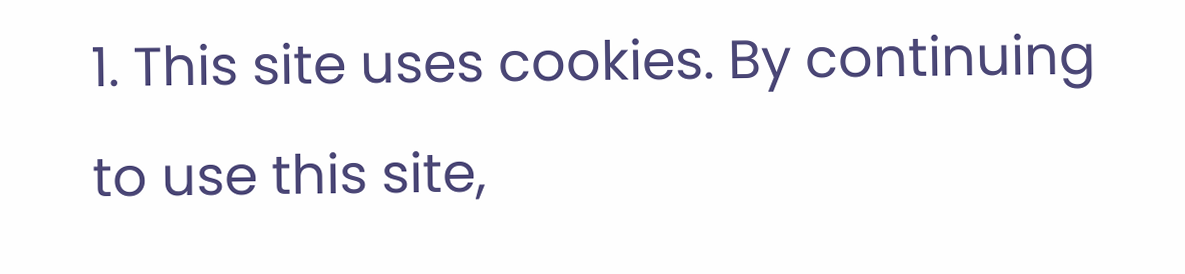1. This site uses cookies. By continuing to use this site,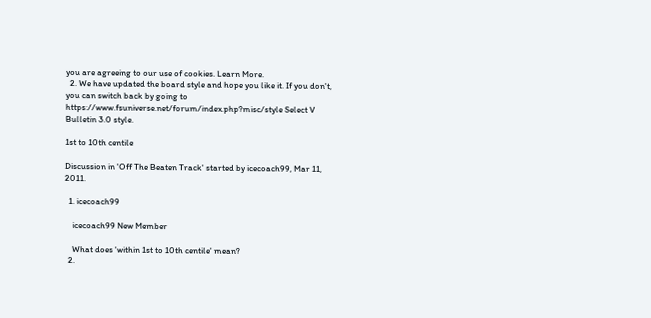you are agreeing to our use of cookies. Learn More.
  2. We have updated the board style and hope you like it. If you don't, you can switch back by going to https://www.fsuniverse.net/forum/index.php?misc/style Select V Bulletin 3.0 style.

1st to 10th centile

Discussion in 'Off The Beaten Track' started by icecoach99, Mar 11, 2011.

  1. icecoach99

    icecoach99 New Member

    What does 'within 1st to 10th centile' mean?
  2.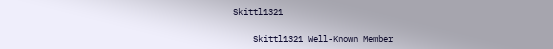Skittl1321

    Skittl1321 Well-Known Member